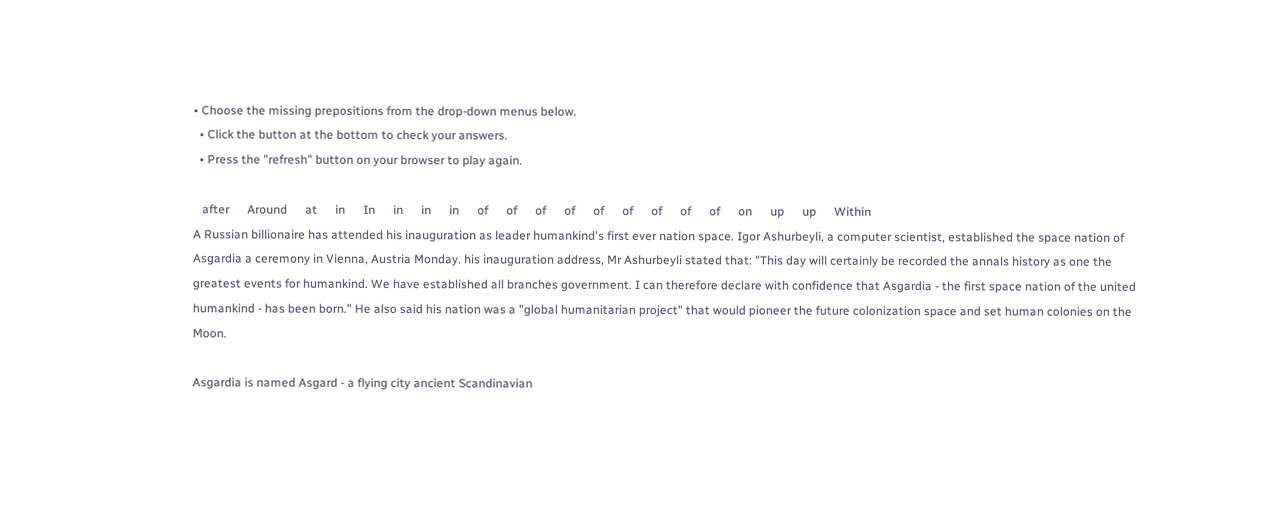• Choose the missing prepositions from the drop-down menus below.
  • Click the button at the bottom to check your answers.
  • Press the "refresh" button on your browser to play again.

   after      Around      at      in      In      in      in      in      of      of      of      of      of      of      of      of      of      on      up      up      Within
A Russian billionaire has attended his inauguration as leader humankind's first ever nation space. Igor Ashurbeyli, a computer scientist, established the space nation of Asgardia a ceremony in Vienna, Austria Monday. his inauguration address, Mr Ashurbeyli stated that: "This day will certainly be recorded the annals history as one the greatest events for humankind. We have established all branches government. I can therefore declare with confidence that Asgardia - the first space nation of the united humankind - has been born." He also said his nation was a "global humanitarian project" that would pioneer the future colonization space and set human colonies on the Moon.

Asgardia is named Asgard - a flying city ancient Scandinavian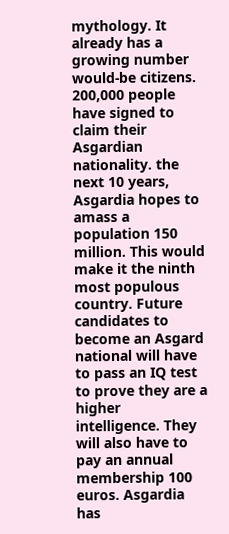mythology. It already has a growing number would-be citizens. 200,000 people have signed to claim their Asgardian nationality. the next 10 years, Asgardia hopes to amass a population 150 million. This would make it the ninth most populous country. Future candidates to become an Asgard national will have to pass an IQ test to prove they are a higher intelligence. They will also have to pay an annual membership 100 euros. Asgardia has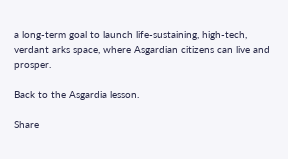a long-term goal to launch life-sustaining, high-tech, verdant arks space, where Asgardian citizens can live and prosper.

Back to the Asgardia lesson.

Share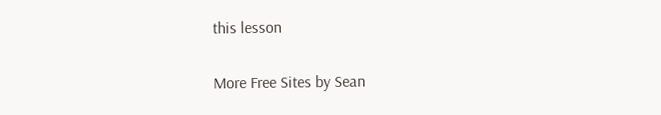this lesson

More Free Sites by Sean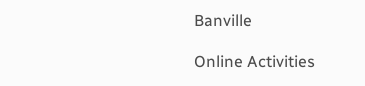Banville

Online Activities